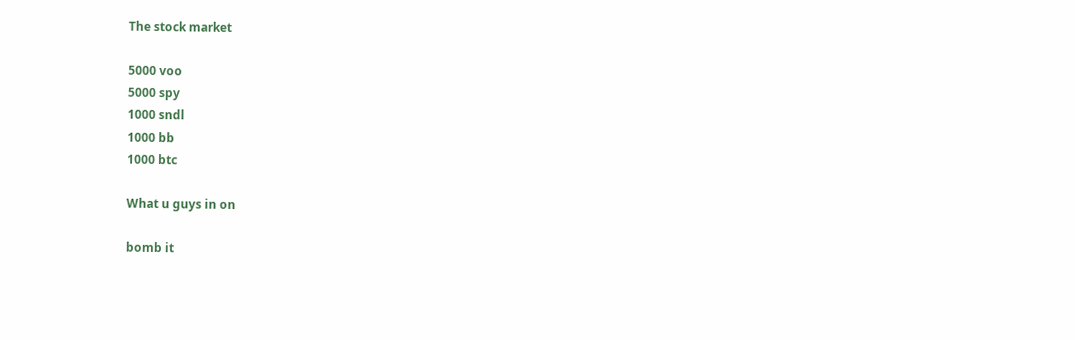The stock market

5000 voo
5000 spy
1000 sndl
1000 bb
1000 btc

What u guys in on

bomb it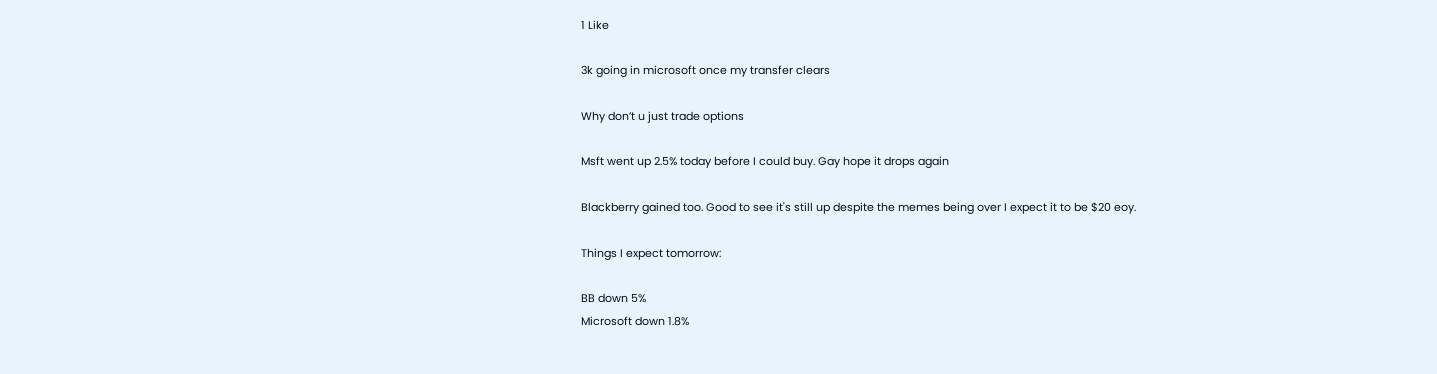1 Like

3k going in microsoft once my transfer clears

Why don’t u just trade options

Msft went up 2.5% today before I could buy. Gay hope it drops again

Blackberry gained too. Good to see it's still up despite the memes being over I expect it to be $20 eoy.

Things I expect tomorrow:

BB down 5%
Microsoft down 1.8%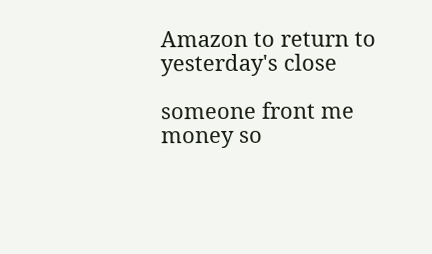Amazon to return to yesterday's close

someone front me money so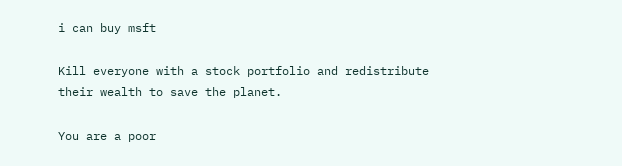i can buy msft

Kill everyone with a stock portfolio and redistribute their wealth to save the planet.

You are a poor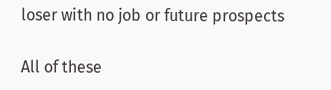loser with no job or future prospects

All of these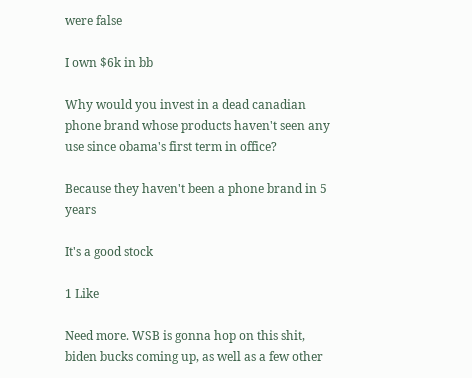were false

I own $6k in bb

Why would you invest in a dead canadian phone brand whose products haven't seen any use since obama's first term in office?

Because they haven't been a phone brand in 5 years

It's a good stock

1 Like

Need more. WSB is gonna hop on this shit, biden bucks coming up, as well as a few other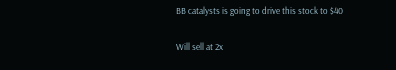BB catalysts is going to drive this stock to $40

Will sell at 2x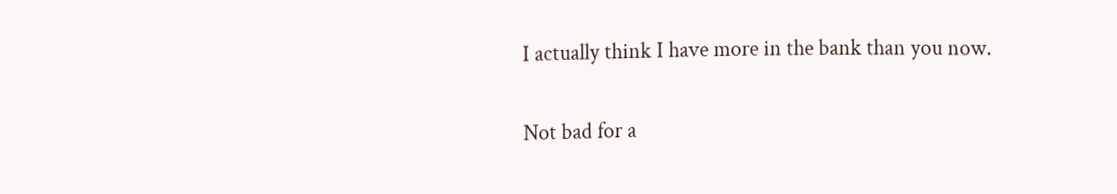I actually think I have more in the bank than you now.

Not bad for a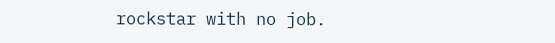rockstar with no job.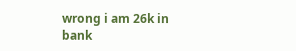wrong i am 26k in bank